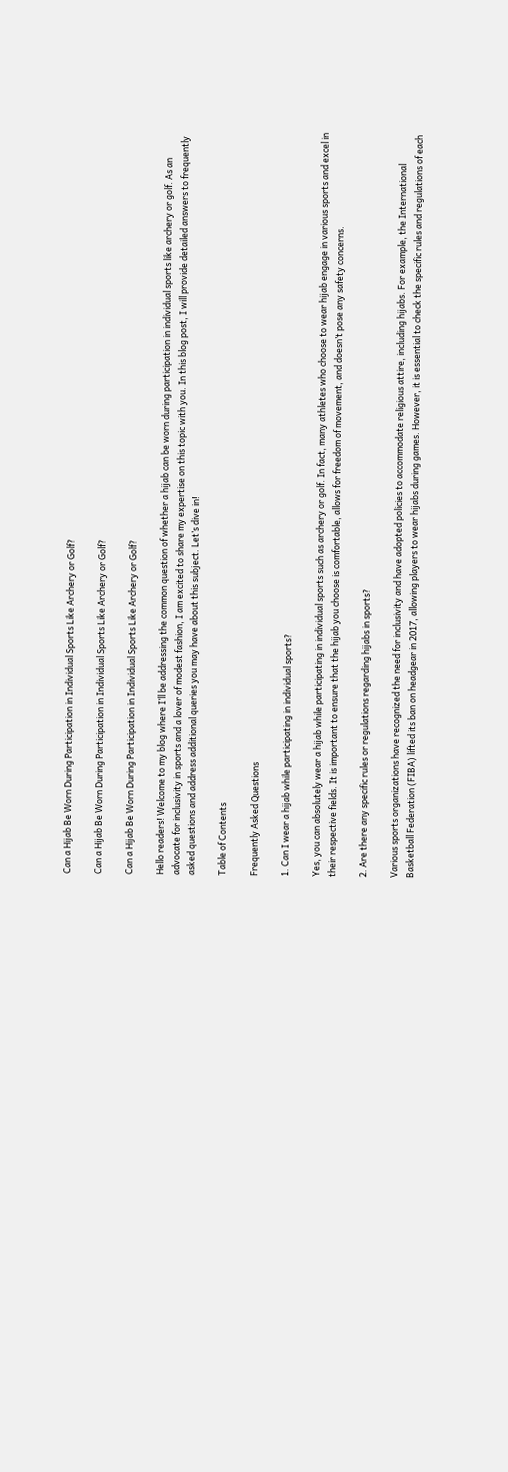Can a Hijab Be Worn During Participation in Individual Sports Like Archery or Golf?

Can a Hijab Be Worn During Participation in Individual Sports Like Archery or Golf?

Can a Hijab Be Worn During Participation in Individual Sports Like Archery or Golf?

Hello readers! Welcome to my blog where I’ll be addressing the common question of whether a hijab can be worn during participation in individual sports like archery or golf. As an advocate for inclusivity in sports and a lover of modest fashion, I am excited to share my expertise on this topic with you. In this blog post, I will provide detailed answers to frequently asked questions and address additional queries you may have about this subject. Let’s dive in!

Table of Contents

Frequently Asked Questions

1. Can I wear a hijab while participating in individual sports?

Yes, you can absolutely wear a hijab while participating in individual sports such as archery or golf. In fact, many athletes who choose to wear hijab engage in various sports and excel in their respective fields. It is important to ensure that the hijab you choose is comfortable, allows for freedom of movement, and doesn’t pose any safety concerns.

2. Are there any specific rules or regulations regarding hijabs in sports?

Various sports organizations have recognized the need for inclusivity and have adopted policies to accommodate religious attire, including hijabs. For example, the International Basketball Federation (FIBA) lifted its ban on headgear in 2017, allowing players to wear hijabs during games. However, it is essential to check the specific rules and regulations of each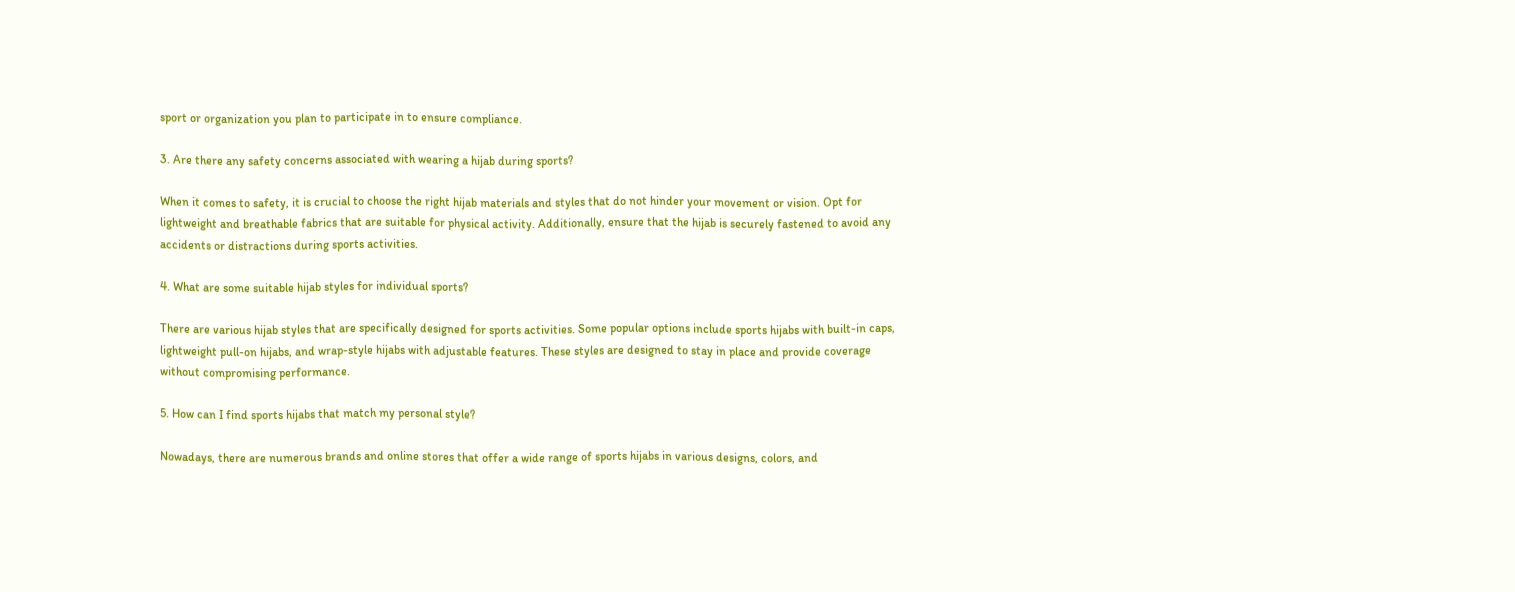sport or organization you plan to participate in to ensure compliance.

3. Are there any safety concerns associated with wearing a hijab during sports?

When it comes to safety, it is crucial to choose the right hijab materials and styles that do not hinder your movement or vision. Opt for lightweight and breathable fabrics that are suitable for physical activity. Additionally, ensure that the hijab is securely fastened to avoid any accidents or distractions during sports activities.

4. What are some suitable hijab styles for individual sports?

There are various hijab styles that are specifically designed for sports activities. Some popular options include sports hijabs with built-in caps, lightweight pull-on hijabs, and wrap-style hijabs with adjustable features. These styles are designed to stay in place and provide coverage without compromising performance.

5. How can I find sports hijabs that match my personal style?

Nowadays, there are numerous brands and online stores that offer a wide range of sports hijabs in various designs, colors, and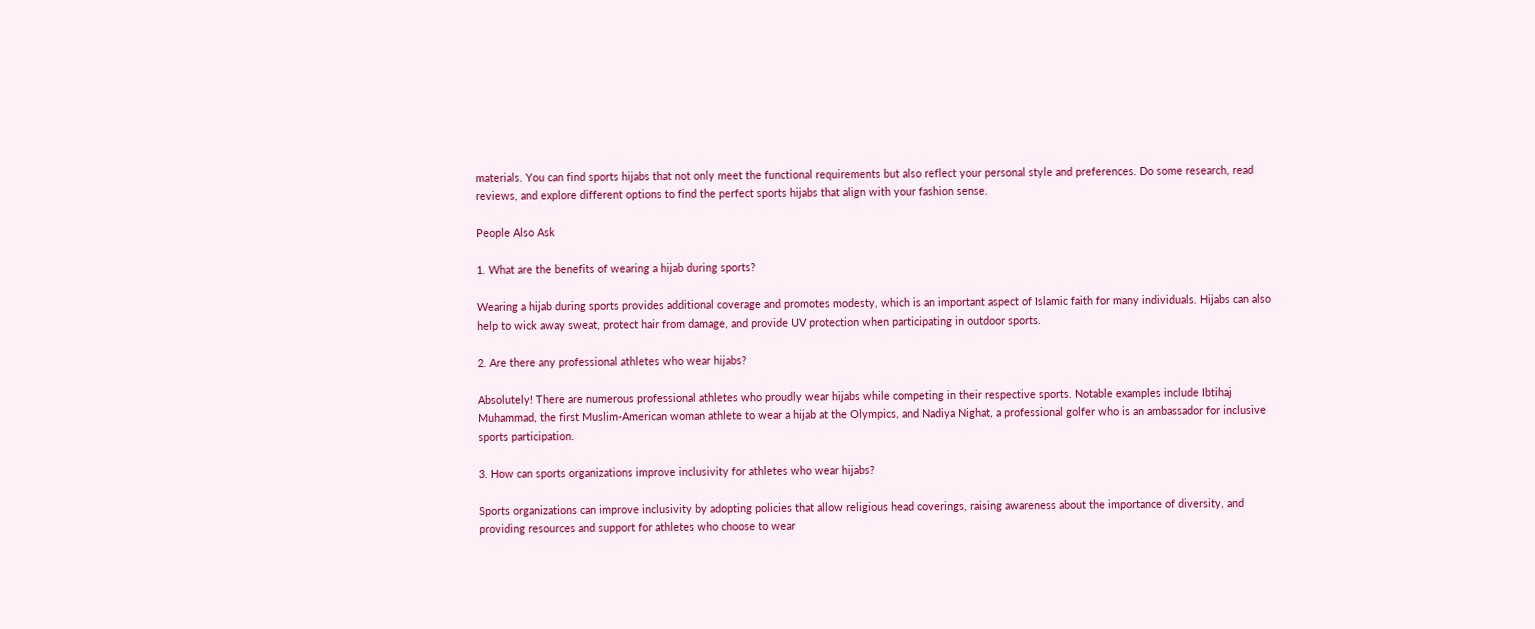materials. You can find sports hijabs that not only meet the functional requirements but also reflect your personal style and preferences. Do some research, read reviews, and explore different options to find the perfect sports hijabs that align with your fashion sense.

People Also Ask

1. What are the benefits of wearing a hijab during sports?

Wearing a hijab during sports provides additional coverage and promotes modesty, which is an important aspect of Islamic faith for many individuals. Hijabs can also help to wick away sweat, protect hair from damage, and provide UV protection when participating in outdoor sports.

2. Are there any professional athletes who wear hijabs?

Absolutely! There are numerous professional athletes who proudly wear hijabs while competing in their respective sports. Notable examples include Ibtihaj Muhammad, the first Muslim-American woman athlete to wear a hijab at the Olympics, and Nadiya Nighat, a professional golfer who is an ambassador for inclusive sports participation.

3. How can sports organizations improve inclusivity for athletes who wear hijabs?

Sports organizations can improve inclusivity by adopting policies that allow religious head coverings, raising awareness about the importance of diversity, and providing resources and support for athletes who choose to wear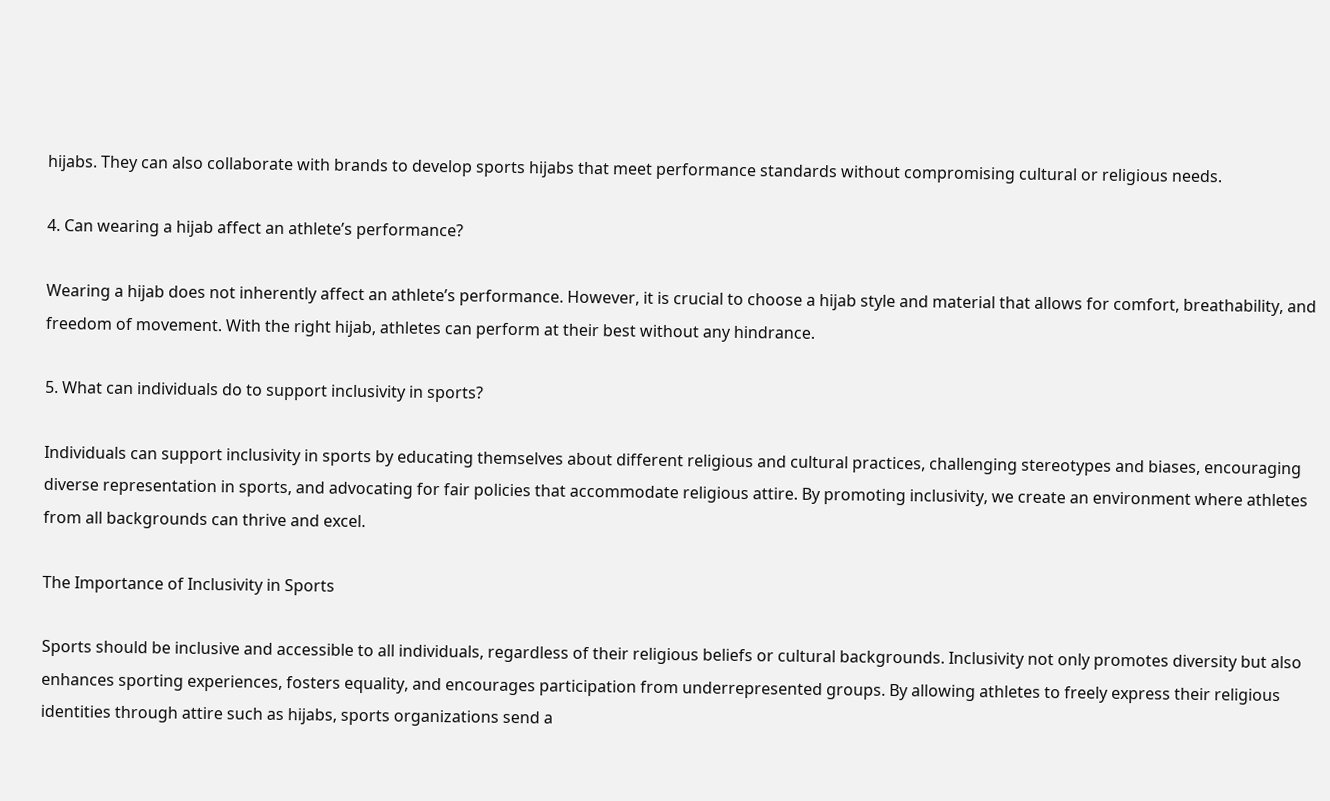hijabs. They can also collaborate with brands to develop sports hijabs that meet performance standards without compromising cultural or religious needs.

4. Can wearing a hijab affect an athlete’s performance?

Wearing a hijab does not inherently affect an athlete’s performance. However, it is crucial to choose a hijab style and material that allows for comfort, breathability, and freedom of movement. With the right hijab, athletes can perform at their best without any hindrance.

5. What can individuals do to support inclusivity in sports?

Individuals can support inclusivity in sports by educating themselves about different religious and cultural practices, challenging stereotypes and biases, encouraging diverse representation in sports, and advocating for fair policies that accommodate religious attire. By promoting inclusivity, we create an environment where athletes from all backgrounds can thrive and excel.

The Importance of Inclusivity in Sports

Sports should be inclusive and accessible to all individuals, regardless of their religious beliefs or cultural backgrounds. Inclusivity not only promotes diversity but also enhances sporting experiences, fosters equality, and encourages participation from underrepresented groups. By allowing athletes to freely express their religious identities through attire such as hijabs, sports organizations send a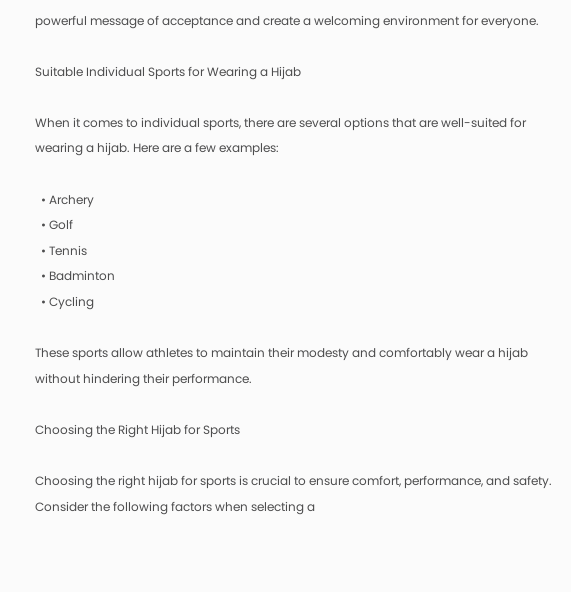powerful message of acceptance and create a welcoming environment for everyone.

Suitable Individual Sports for Wearing a Hijab

When it comes to individual sports, there are several options that are well-suited for wearing a hijab. Here are a few examples:

  • Archery
  • Golf
  • Tennis
  • Badminton
  • Cycling

These sports allow athletes to maintain their modesty and comfortably wear a hijab without hindering their performance.

Choosing the Right Hijab for Sports

Choosing the right hijab for sports is crucial to ensure comfort, performance, and safety. Consider the following factors when selecting a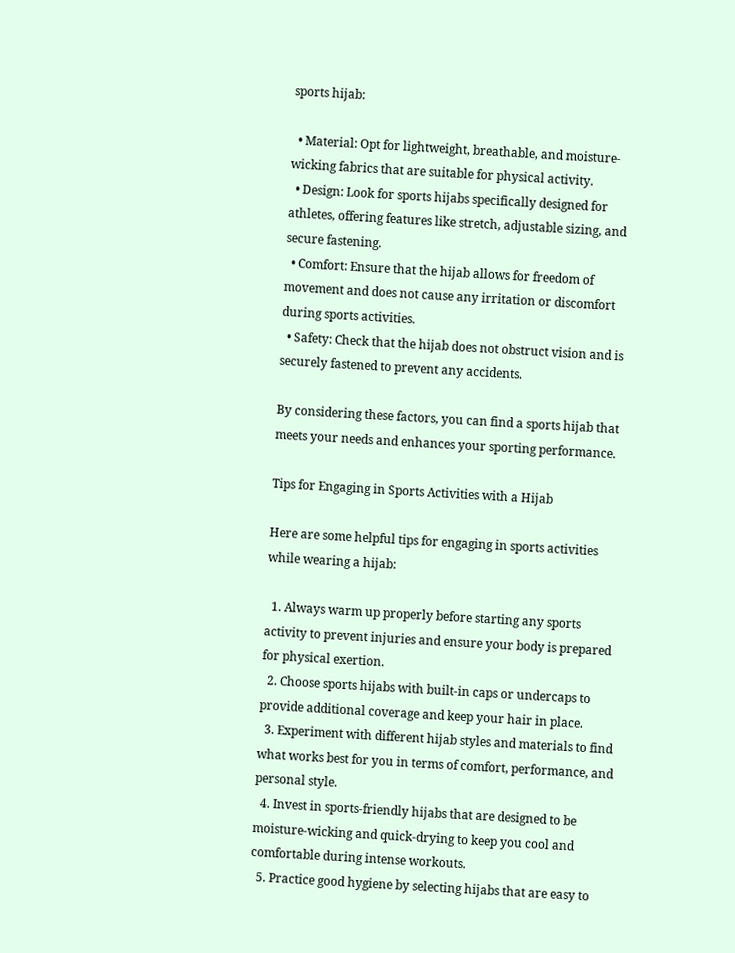sports hijab:

  • Material: Opt for lightweight, breathable, and moisture-wicking fabrics that are suitable for physical activity.
  • Design: Look for sports hijabs specifically designed for athletes, offering features like stretch, adjustable sizing, and secure fastening.
  • Comfort: Ensure that the hijab allows for freedom of movement and does not cause any irritation or discomfort during sports activities.
  • Safety: Check that the hijab does not obstruct vision and is securely fastened to prevent any accidents.

By considering these factors, you can find a sports hijab that meets your needs and enhances your sporting performance.

Tips for Engaging in Sports Activities with a Hijab

Here are some helpful tips for engaging in sports activities while wearing a hijab:

  1. Always warm up properly before starting any sports activity to prevent injuries and ensure your body is prepared for physical exertion.
  2. Choose sports hijabs with built-in caps or undercaps to provide additional coverage and keep your hair in place.
  3. Experiment with different hijab styles and materials to find what works best for you in terms of comfort, performance, and personal style.
  4. Invest in sports-friendly hijabs that are designed to be moisture-wicking and quick-drying to keep you cool and comfortable during intense workouts.
  5. Practice good hygiene by selecting hijabs that are easy to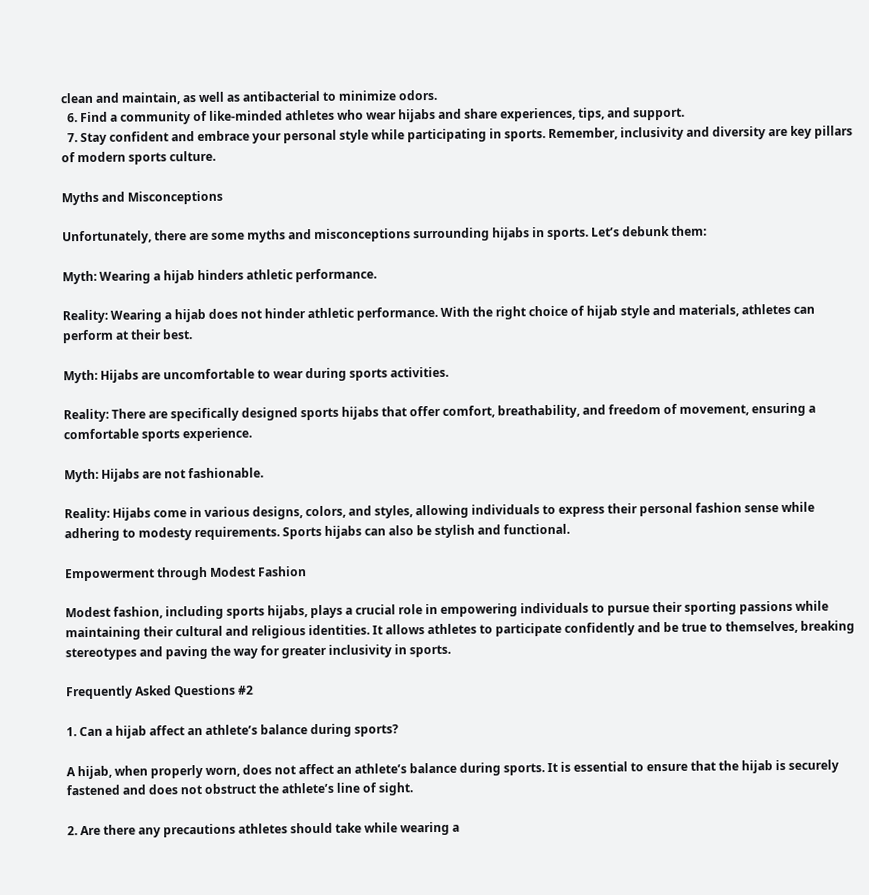clean and maintain, as well as antibacterial to minimize odors.
  6. Find a community of like-minded athletes who wear hijabs and share experiences, tips, and support.
  7. Stay confident and embrace your personal style while participating in sports. Remember, inclusivity and diversity are key pillars of modern sports culture.

Myths and Misconceptions

Unfortunately, there are some myths and misconceptions surrounding hijabs in sports. Let’s debunk them:

Myth: Wearing a hijab hinders athletic performance.

Reality: Wearing a hijab does not hinder athletic performance. With the right choice of hijab style and materials, athletes can perform at their best.

Myth: Hijabs are uncomfortable to wear during sports activities.

Reality: There are specifically designed sports hijabs that offer comfort, breathability, and freedom of movement, ensuring a comfortable sports experience.

Myth: Hijabs are not fashionable.

Reality: Hijabs come in various designs, colors, and styles, allowing individuals to express their personal fashion sense while adhering to modesty requirements. Sports hijabs can also be stylish and functional.

Empowerment through Modest Fashion

Modest fashion, including sports hijabs, plays a crucial role in empowering individuals to pursue their sporting passions while maintaining their cultural and religious identities. It allows athletes to participate confidently and be true to themselves, breaking stereotypes and paving the way for greater inclusivity in sports.

Frequently Asked Questions #2

1. Can a hijab affect an athlete’s balance during sports?

A hijab, when properly worn, does not affect an athlete’s balance during sports. It is essential to ensure that the hijab is securely fastened and does not obstruct the athlete’s line of sight.

2. Are there any precautions athletes should take while wearing a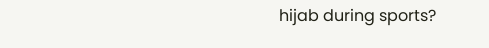hijab during sports?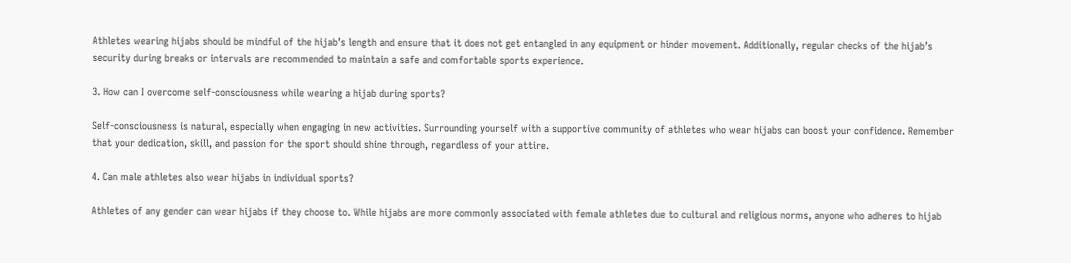Athletes wearing hijabs should be mindful of the hijab’s length and ensure that it does not get entangled in any equipment or hinder movement. Additionally, regular checks of the hijab’s security during breaks or intervals are recommended to maintain a safe and comfortable sports experience.

3. How can I overcome self-consciousness while wearing a hijab during sports?

Self-consciousness is natural, especially when engaging in new activities. Surrounding yourself with a supportive community of athletes who wear hijabs can boost your confidence. Remember that your dedication, skill, and passion for the sport should shine through, regardless of your attire.

4. Can male athletes also wear hijabs in individual sports?

Athletes of any gender can wear hijabs if they choose to. While hijabs are more commonly associated with female athletes due to cultural and religious norms, anyone who adheres to hijab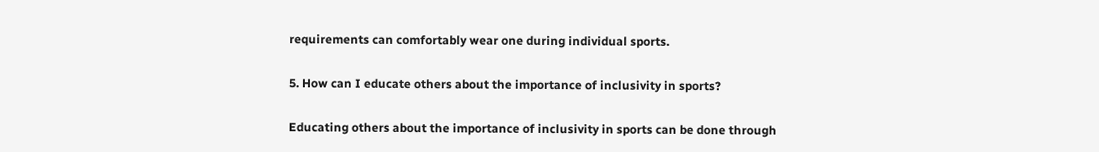requirements can comfortably wear one during individual sports.

5. How can I educate others about the importance of inclusivity in sports?

Educating others about the importance of inclusivity in sports can be done through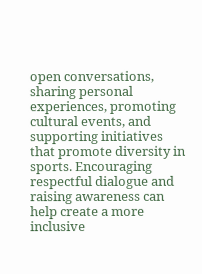open conversations, sharing personal experiences, promoting cultural events, and supporting initiatives that promote diversity in sports. Encouraging respectful dialogue and raising awareness can help create a more inclusive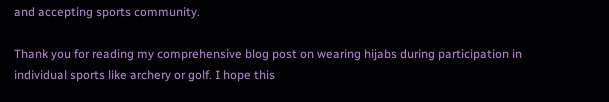and accepting sports community.

Thank you for reading my comprehensive blog post on wearing hijabs during participation in individual sports like archery or golf. I hope this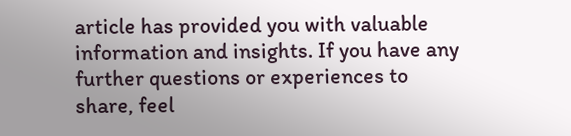article has provided you with valuable information and insights. If you have any further questions or experiences to share, feel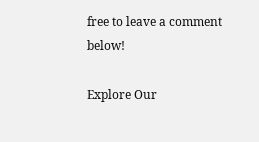free to leave a comment below!

Explore Our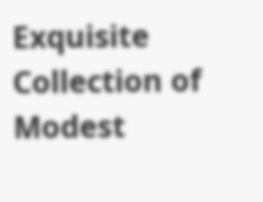Exquisite Collection of Modest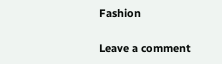Fashion

Leave a comment